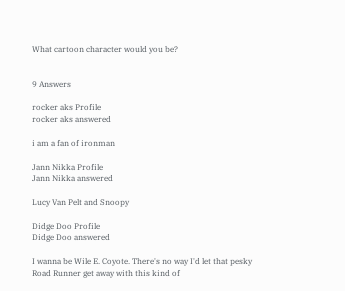What cartoon character would you be?


9 Answers

rocker aks Profile
rocker aks answered

i am a fan of ironman

Jann Nikka Profile
Jann Nikka answered

Lucy Van Pelt and Snoopy

Didge Doo Profile
Didge Doo answered

I wanna be Wile E. Coyote. There's no way I'd let that pesky Road Runner get away with this kind of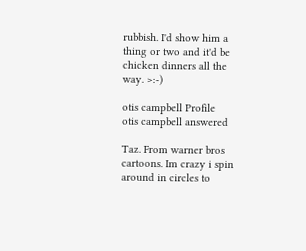rubbish. I'd show him a thing or two and it'd be chicken dinners all the way. >:-)

otis campbell Profile
otis campbell answered

Taz. From warner bros cartoons. Im crazy i spin around in circles to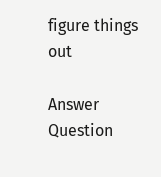figure things out

Answer Question